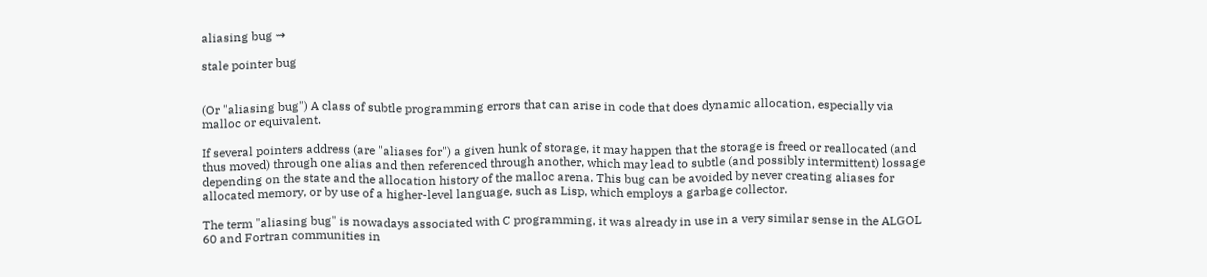aliasing bug ⇝

stale pointer bug


(Or "aliasing bug") A class of subtle programming errors that can arise in code that does dynamic allocation, especially via malloc or equivalent.

If several pointers address (are "aliases for") a given hunk of storage, it may happen that the storage is freed or reallocated (and thus moved) through one alias and then referenced through another, which may lead to subtle (and possibly intermittent) lossage depending on the state and the allocation history of the malloc arena. This bug can be avoided by never creating aliases for allocated memory, or by use of a higher-level language, such as Lisp, which employs a garbage collector.

The term "aliasing bug" is nowadays associated with C programming, it was already in use in a very similar sense in the ALGOL 60 and Fortran communities in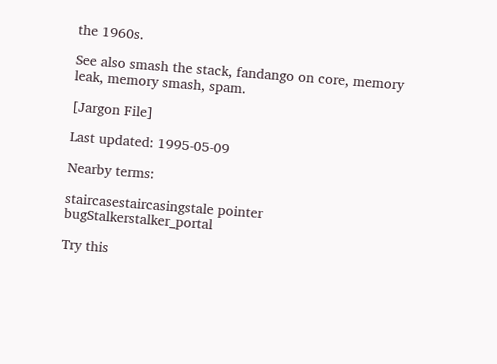the 1960s.

See also smash the stack, fandango on core, memory leak, memory smash, spam.

[Jargon File]

Last updated: 1995-05-09

Nearby terms:

staircasestaircasingstale pointer bugStalkerstalker_portal

Try this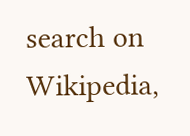search on Wikipedia,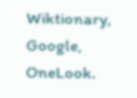Wiktionary, Google, OneLook.